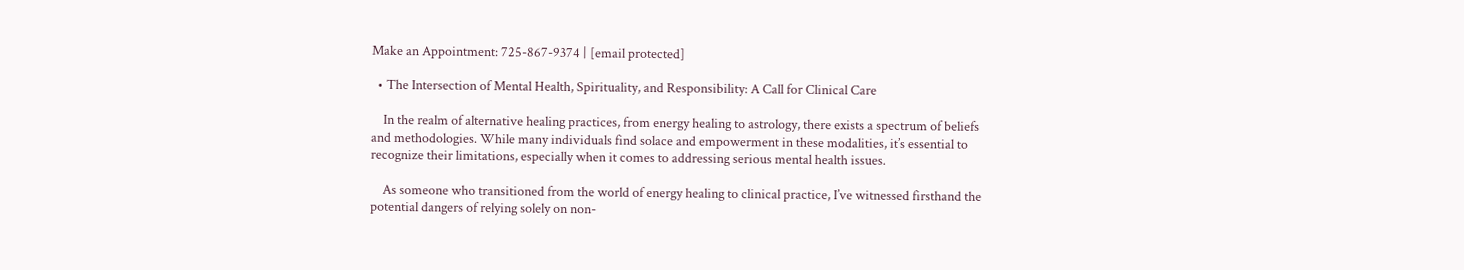Make an Appointment: 725-867-9374 | [email protected]

  • The Intersection of Mental Health, Spirituality, and Responsibility: A Call for Clinical Care

    In the realm of alternative healing practices, from energy healing to astrology, there exists a spectrum of beliefs and methodologies. While many individuals find solace and empowerment in these modalities, it’s essential to recognize their limitations, especially when it comes to addressing serious mental health issues.

    As someone who transitioned from the world of energy healing to clinical practice, I’ve witnessed firsthand the potential dangers of relying solely on non-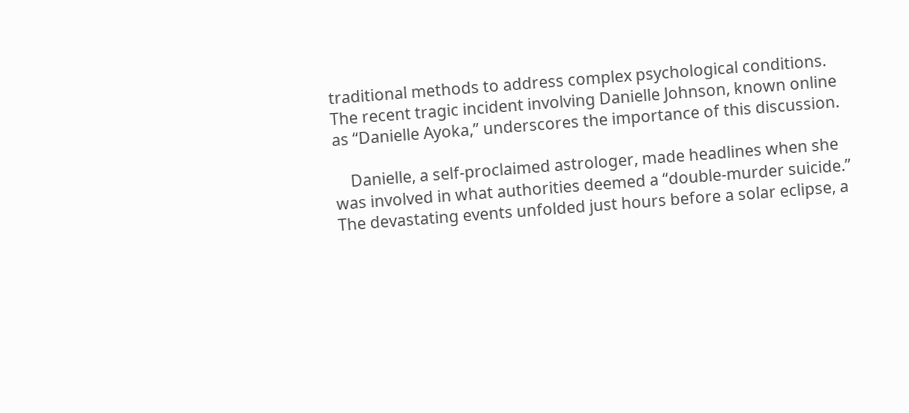traditional methods to address complex psychological conditions. The recent tragic incident involving Danielle Johnson, known online as “Danielle Ayoka,” underscores the importance of this discussion.

    Danielle, a self-proclaimed astrologer, made headlines when she was involved in what authorities deemed a “double-murder suicide.” The devastating events unfolded just hours before a solar eclipse, a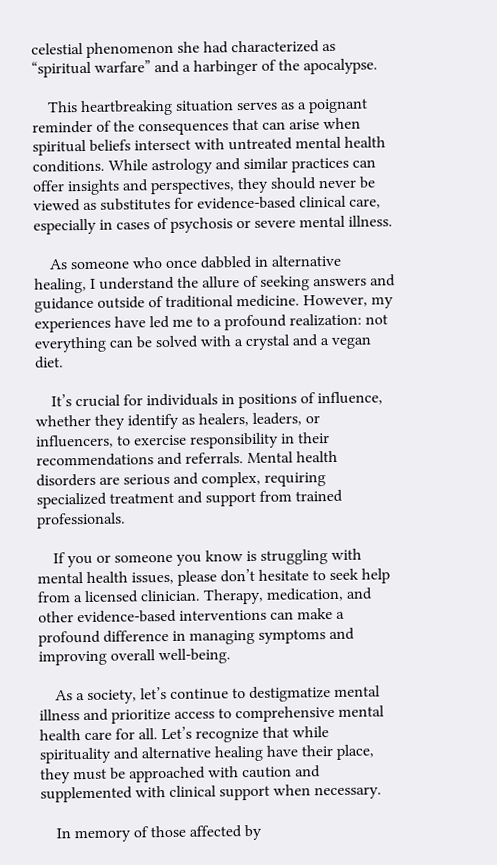celestial phenomenon she had characterized as “spiritual warfare” and a harbinger of the apocalypse.

    This heartbreaking situation serves as a poignant reminder of the consequences that can arise when spiritual beliefs intersect with untreated mental health conditions. While astrology and similar practices can offer insights and perspectives, they should never be viewed as substitutes for evidence-based clinical care, especially in cases of psychosis or severe mental illness.

    As someone who once dabbled in alternative healing, I understand the allure of seeking answers and guidance outside of traditional medicine. However, my experiences have led me to a profound realization: not everything can be solved with a crystal and a vegan diet.

    It’s crucial for individuals in positions of influence, whether they identify as healers, leaders, or influencers, to exercise responsibility in their recommendations and referrals. Mental health disorders are serious and complex, requiring specialized treatment and support from trained professionals.

    If you or someone you know is struggling with mental health issues, please don’t hesitate to seek help from a licensed clinician. Therapy, medication, and other evidence-based interventions can make a profound difference in managing symptoms and improving overall well-being.

    As a society, let’s continue to destigmatize mental illness and prioritize access to comprehensive mental health care for all. Let’s recognize that while spirituality and alternative healing have their place, they must be approached with caution and supplemented with clinical support when necessary.

    In memory of those affected by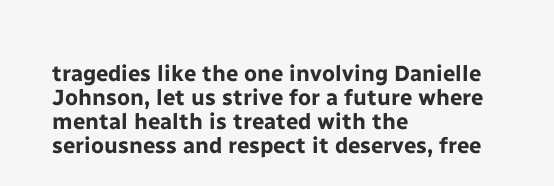tragedies like the one involving Danielle Johnson, let us strive for a future where mental health is treated with the seriousness and respect it deserves, free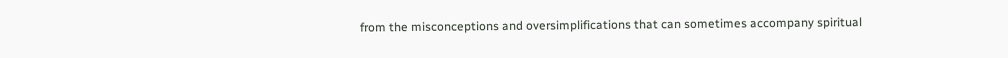from the misconceptions and oversimplifications that can sometimes accompany spiritual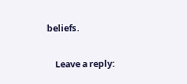beliefs.

    Leave a reply: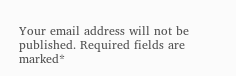Your email address will not be published. Required fields are marked*